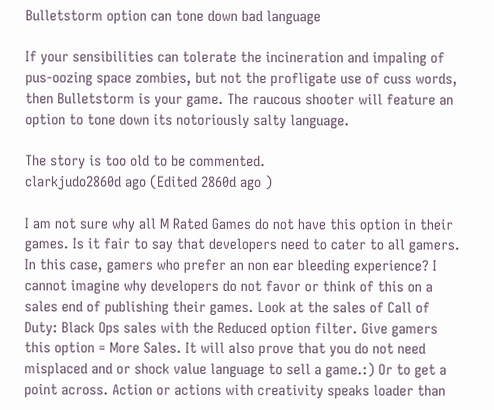Bulletstorm option can tone down bad language

If your sensibilities can tolerate the incineration and impaling of pus-oozing space zombies, but not the profligate use of cuss words, then Bulletstorm is your game. The raucous shooter will feature an option to tone down its notoriously salty language.

The story is too old to be commented.
clarkjudo2860d ago (Edited 2860d ago )

I am not sure why all M Rated Games do not have this option in their games. Is it fair to say that developers need to cater to all gamers. In this case, gamers who prefer an non ear bleeding experience? I cannot imagine why developers do not favor or think of this on a sales end of publishing their games. Look at the sales of Call of Duty: Black Ops sales with the Reduced option filter. Give gamers this option = More Sales. It will also prove that you do not need misplaced and or shock value language to sell a game.:) Or to get a point across. Action or actions with creativity speaks loader than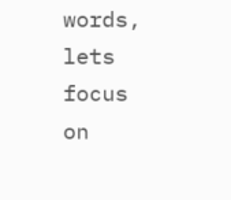words, lets focus on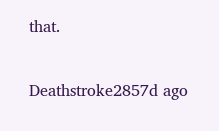that.

Deathstroke2857d ago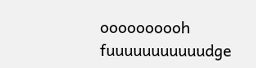oooooooooh fuuuuuuuuuuudge